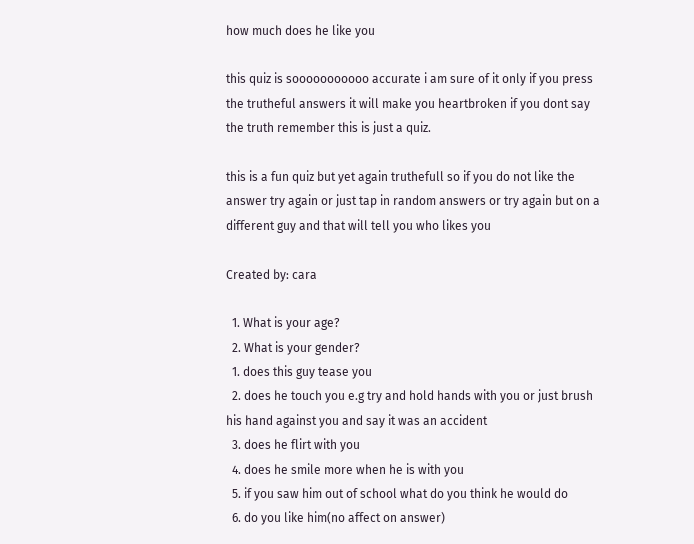how much does he like you

this quiz is sooooooooooo accurate i am sure of it only if you press the trutheful answers it will make you heartbroken if you dont say the truth remember this is just a quiz.

this is a fun quiz but yet again truthefull so if you do not like the answer try again or just tap in random answers or try again but on a different guy and that will tell you who likes you

Created by: cara

  1. What is your age?
  2. What is your gender?
  1. does this guy tease you
  2. does he touch you e.g try and hold hands with you or just brush his hand against you and say it was an accident
  3. does he flirt with you
  4. does he smile more when he is with you
  5. if you saw him out of school what do you think he would do
  6. do you like him(no affect on answer)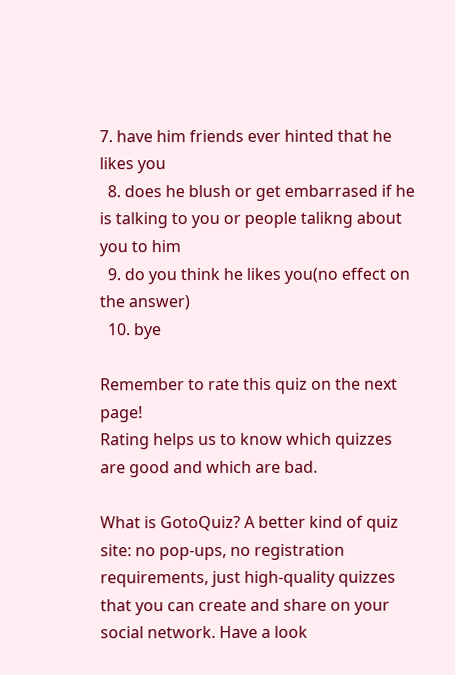7. have him friends ever hinted that he likes you
  8. does he blush or get embarrased if he is talking to you or people talikng about you to him
  9. do you think he likes you(no effect on the answer)
  10. bye

Remember to rate this quiz on the next page!
Rating helps us to know which quizzes are good and which are bad.

What is GotoQuiz? A better kind of quiz site: no pop-ups, no registration requirements, just high-quality quizzes that you can create and share on your social network. Have a look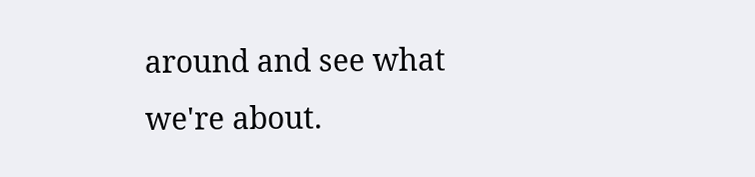around and see what we're about.